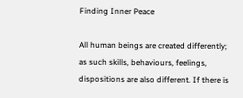Finding Inner Peace

All human beings are created differently; as such skills, behaviours, feelings, dispositions are also different. If there is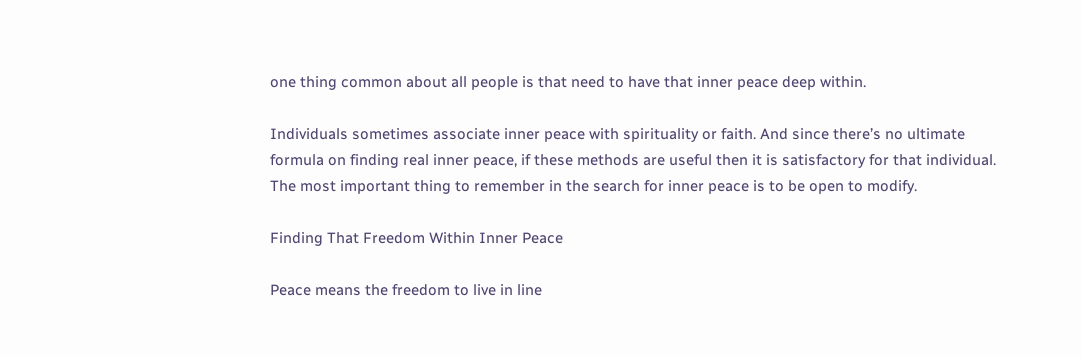one thing common about all people is that need to have that inner peace deep within.

Individuals sometimes associate inner peace with spirituality or faith. And since there’s no ultimate formula on finding real inner peace, if these methods are useful then it is satisfactory for that individual. The most important thing to remember in the search for inner peace is to be open to modify.

Finding That Freedom Within Inner Peace

Peace means the freedom to live in line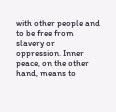with other people and to be free from slavery or oppression. Inner peace, on the other hand, means to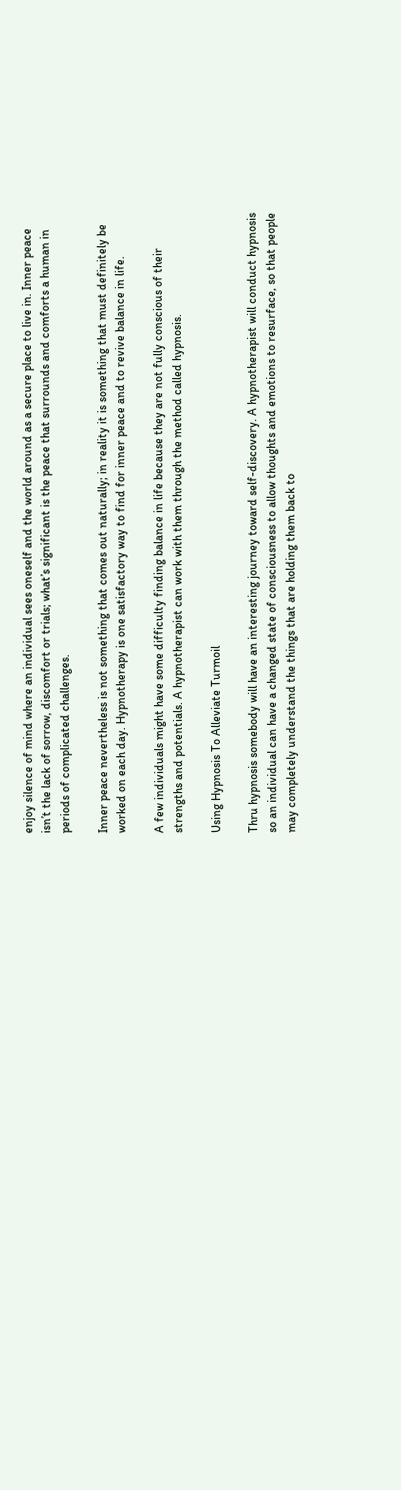enjoy silence of mind where an individual sees oneself and the world around as a secure place to live in. Inner peace isn’t the lack of sorrow, discomfort or trials; what’s significant is the peace that surrounds and comforts a human in periods of complicated challenges.

Inner peace nevertheless is not something that comes out naturally; in reality it is something that must definitely be worked on each day. Hypnotherapy is one satisfactory way to find for inner peace and to revive balance in life.

A few individuals might have some difficulty finding balance in life because they are not fully conscious of their strengths and potentials. A hypnotherapist can work with them through the method called hypnosis.

Using Hypnosis To Alleviate Turmoil

Thru hypnosis somebody will have an interesting journey toward self-discovery. A hypnotherapist will conduct hypnosis so an individual can have a changed state of consciousness to allow thoughts and emotions to resurface, so that people may completely understand the things that are holding them back to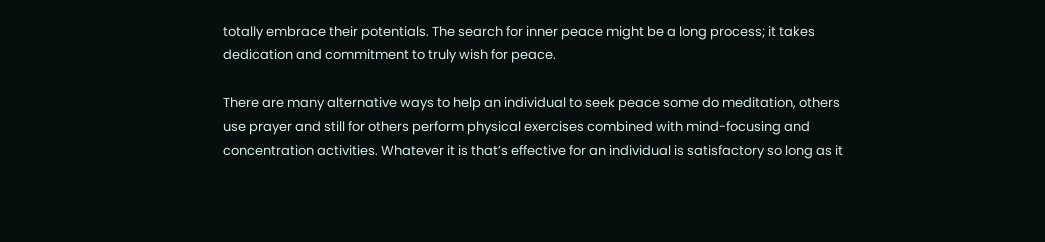totally embrace their potentials. The search for inner peace might be a long process; it takes dedication and commitment to truly wish for peace.

There are many alternative ways to help an individual to seek peace some do meditation, others use prayer and still for others perform physical exercises combined with mind-focusing and concentration activities. Whatever it is that’s effective for an individual is satisfactory so long as it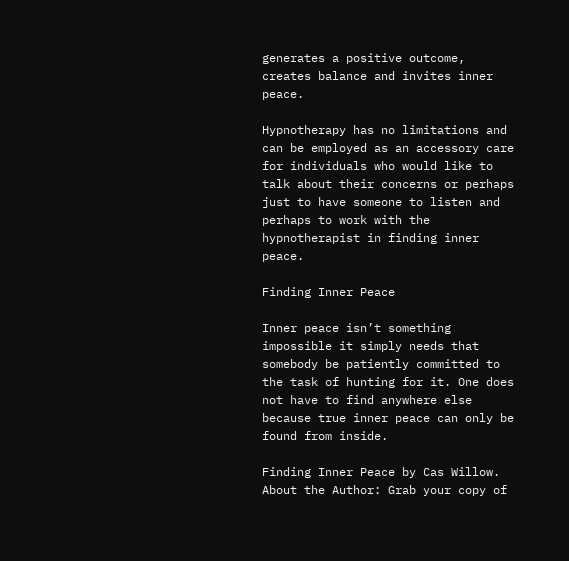generates a positive outcome, creates balance and invites inner peace.

Hypnotherapy has no limitations and can be employed as an accessory care for individuals who would like to talk about their concerns or perhaps just to have someone to listen and perhaps to work with the hypnotherapist in finding inner peace.

Finding Inner Peace

Inner peace isn’t something impossible it simply needs that somebody be patiently committed to the task of hunting for it. One does not have to find anywhere else because true inner peace can only be found from inside.

Finding Inner Peace by Cas Willow. About the Author: Grab your copy of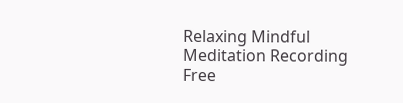Relaxing Mindful Meditation Recording Free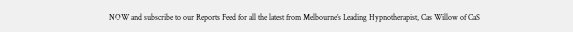NOW and subscribe to our Reports Feed for all the latest from Melbourne’s Leading Hypnotherapist, Cas Willow of CaS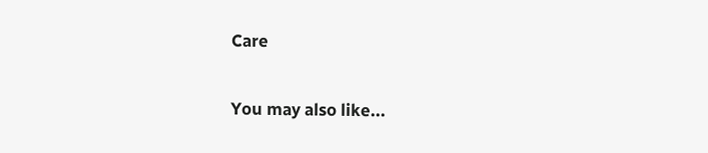Care

You may also like...